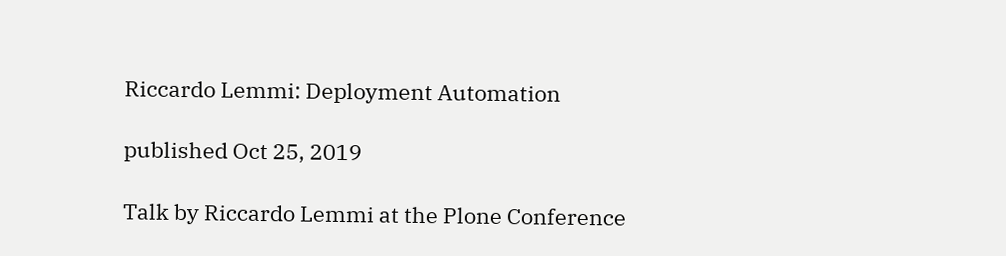Riccardo Lemmi: Deployment Automation

published Oct 25, 2019

Talk by Riccardo Lemmi at the Plone Conference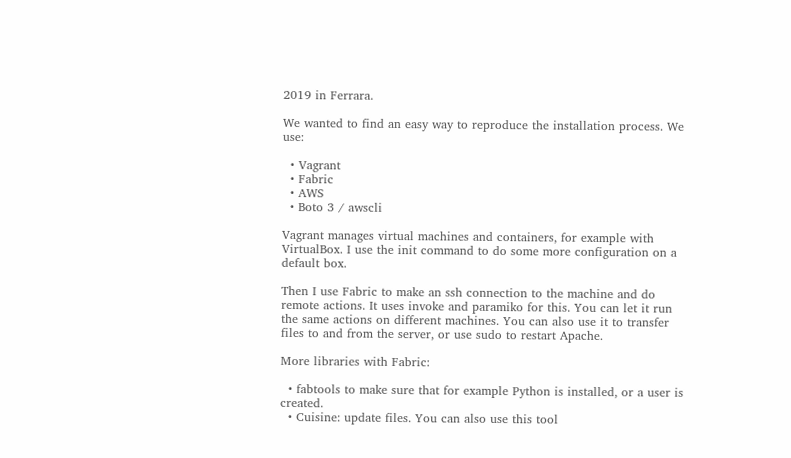2019 in Ferrara.

We wanted to find an easy way to reproduce the installation process. We use:

  • Vagrant
  • Fabric
  • AWS
  • Boto 3 / awscli

Vagrant manages virtual machines and containers, for example with VirtualBox. I use the init command to do some more configuration on a default box.

Then I use Fabric to make an ssh connection to the machine and do remote actions. It uses invoke and paramiko for this. You can let it run the same actions on different machines. You can also use it to transfer files to and from the server, or use sudo to restart Apache.

More libraries with Fabric:

  • fabtools to make sure that for example Python is installed, or a user is created.
  • Cuisine: update files. You can also use this tool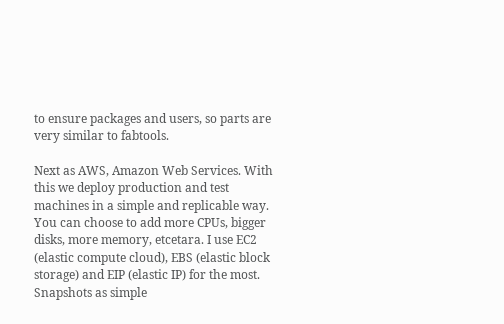to ensure packages and users, so parts are very similar to fabtools.

Next as AWS, Amazon Web Services. With this we deploy production and test machines in a simple and replicable way. You can choose to add more CPUs, bigger disks, more memory, etcetara. I use EC2 (elastic compute cloud), EBS (elastic block storage) and EIP (elastic IP) for the most. Snapshots as simple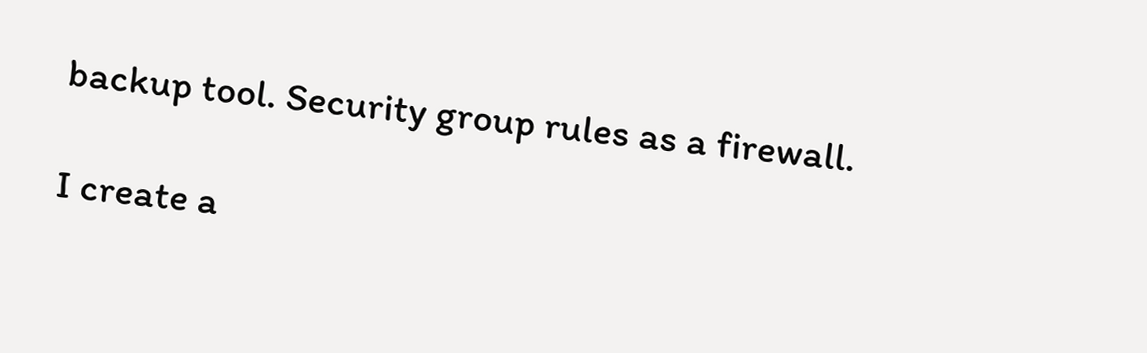backup tool. Security group rules as a firewall.

I create a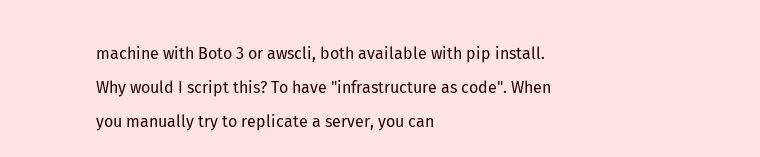machine with Boto 3 or awscli, both available with pip install. Why would I script this? To have "infrastructure as code". When you manually try to replicate a server, you can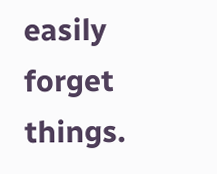easily forget things.